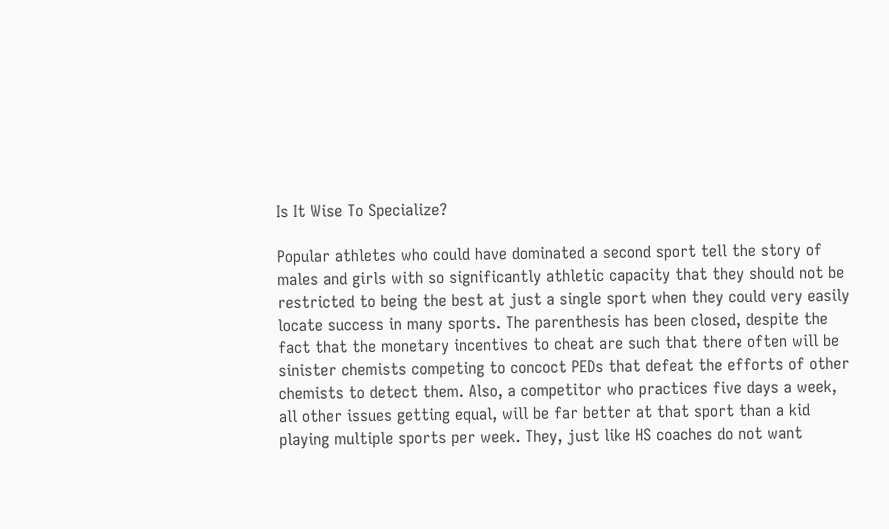Is It Wise To Specialize?

Popular athletes who could have dominated a second sport tell the story of males and girls with so significantly athletic capacity that they should not be restricted to being the best at just a single sport when they could very easily locate success in many sports. The parenthesis has been closed, despite the fact that the monetary incentives to cheat are such that there often will be sinister chemists competing to concoct PEDs that defeat the efforts of other chemists to detect them. Also, a competitor who practices five days a week, all other issues getting equal, will be far better at that sport than a kid playing multiple sports per week. They, just like HS coaches do not want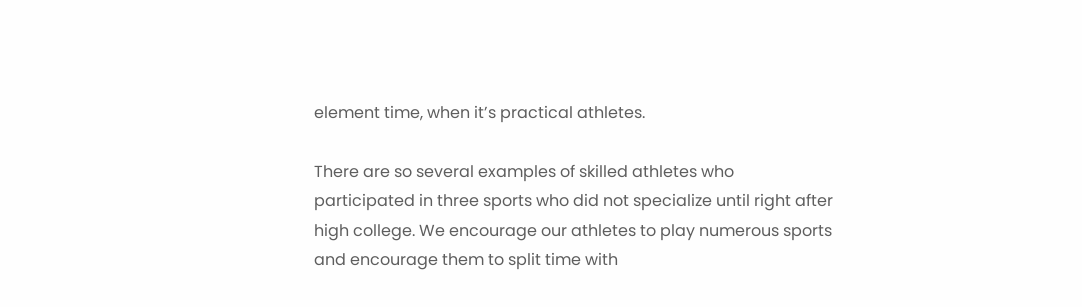element time, when it’s practical athletes.

There are so several examples of skilled athletes who participated in three sports who did not specialize until right after high college. We encourage our athletes to play numerous sports and encourage them to split time with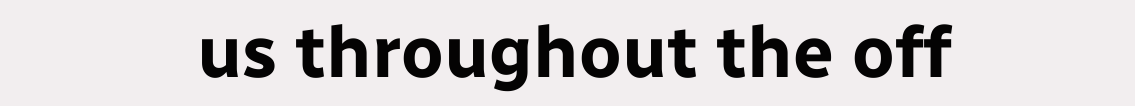us throughout the off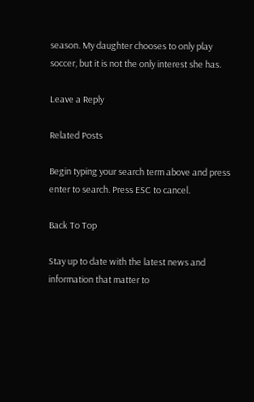season. My daughter chooses to only play soccer, but it is not the only interest she has.

Leave a Reply

Related Posts

Begin typing your search term above and press enter to search. Press ESC to cancel.

Back To Top

Stay up to date with the latest news and information that matter to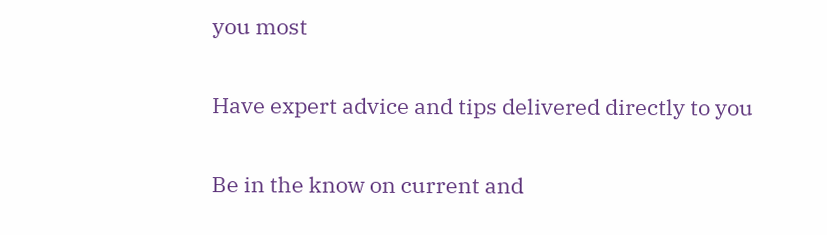you most

Have expert advice and tips delivered directly to you

Be in the know on current and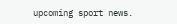upcoming sport news.